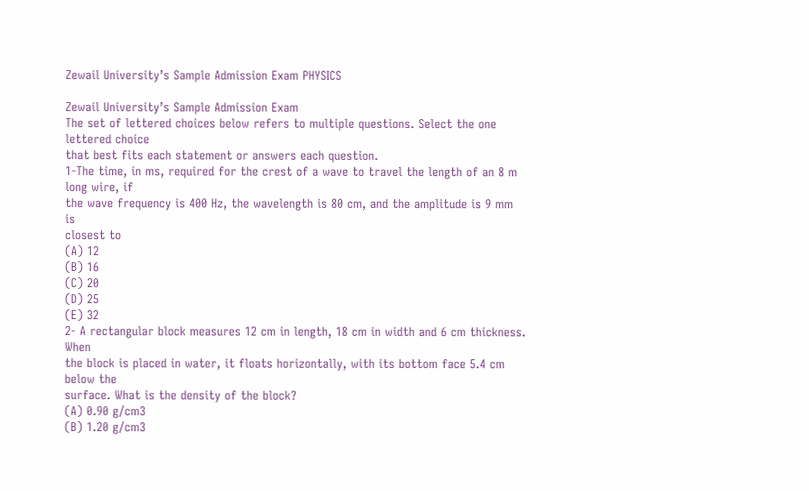Zewail University’s Sample Admission Exam PHYSICS

Zewail University’s Sample Admission Exam
The set of lettered choices below refers to multiple questions. Select the one lettered choice
that best fits each statement or answers each question.
1-The time, in ms, required for the crest of a wave to travel the length of an 8 m long wire, if
the wave frequency is 400 Hz, the wavelength is 80 cm, and the amplitude is 9 mm is
closest to
(A) 12
(B) 16
(C) 20
(D) 25
(E) 32
2- A rectangular block measures 12 cm in length, 18 cm in width and 6 cm thickness. When
the block is placed in water, it floats horizontally, with its bottom face 5.4 cm below the
surface. What is the density of the block?
(A) 0.90 g/cm3
(B) 1.20 g/cm3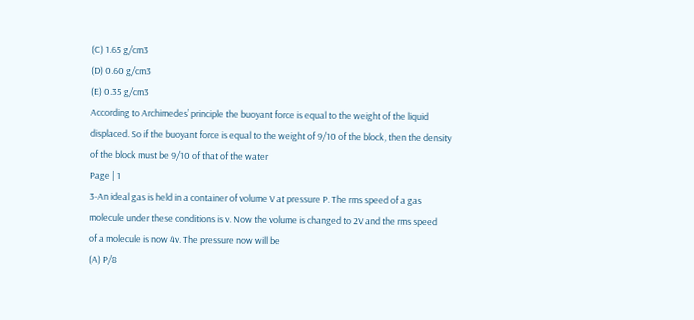(C) 1.65 g/cm3
(D) 0.60 g/cm3
(E) 0.35 g/cm3
According to Archimedes’ principle the buoyant force is equal to the weight of the liquid
displaced. So if the buoyant force is equal to the weight of 9/10 of the block, then the density
of the block must be 9/10 of that of the water
Page | 1
3-An ideal gas is held in a container of volume V at pressure P. The rms speed of a gas
molecule under these conditions is v. Now the volume is changed to 2V and the rms speed
of a molecule is now 4v. The pressure now will be
(A) P/8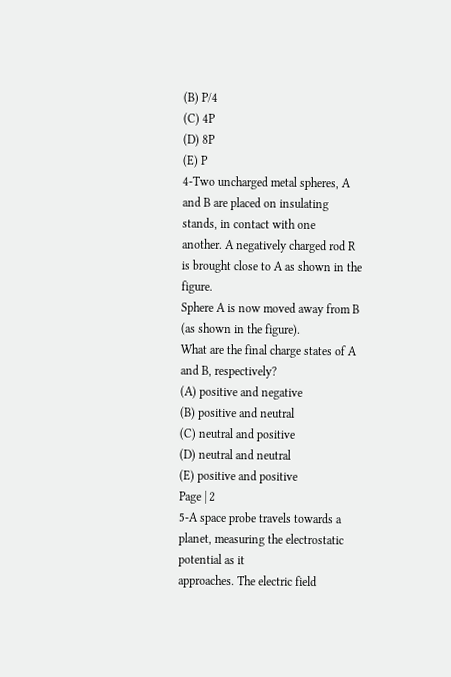(B) P/4
(C) 4P
(D) 8P
(E) P
4-Two uncharged metal spheres, A and B are placed on insulating stands, in contact with one
another. A negatively charged rod R is brought close to A as shown in the figure.
Sphere A is now moved away from B (as shown in the figure).
What are the final charge states of A and B, respectively?
(A) positive and negative
(B) positive and neutral
(C) neutral and positive
(D) neutral and neutral
(E) positive and positive
Page | 2
5-A space probe travels towards a planet, measuring the electrostatic potential as it
approaches. The electric field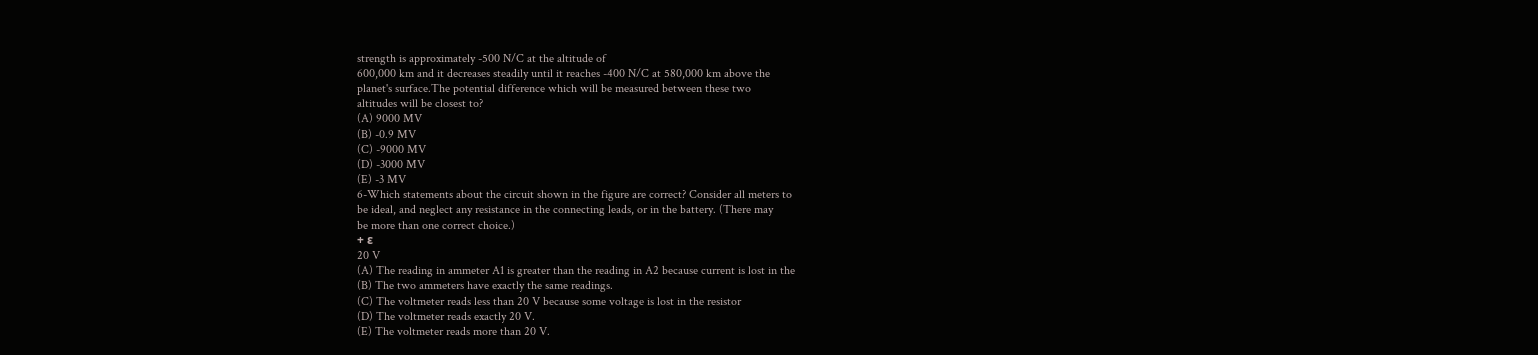strength is approximately -500 N/C at the altitude of
600,000 km and it decreases steadily until it reaches -400 N/C at 580,000 km above the
planet's surface.The potential difference which will be measured between these two
altitudes will be closest to?
(A) 9000 MV
(B) -0.9 MV
(C) -9000 MV
(D) -3000 MV
(E) -3 MV
6-Which statements about the circuit shown in the figure are correct? Consider all meters to
be ideal, and neglect any resistance in the connecting leads, or in the battery. (There may
be more than one correct choice.)
+ ε
20 V
(A) The reading in ammeter A1 is greater than the reading in A2 because current is lost in the
(B) The two ammeters have exactly the same readings.
(C) The voltmeter reads less than 20 V because some voltage is lost in the resistor
(D) The voltmeter reads exactly 20 V.
(E) The voltmeter reads more than 20 V.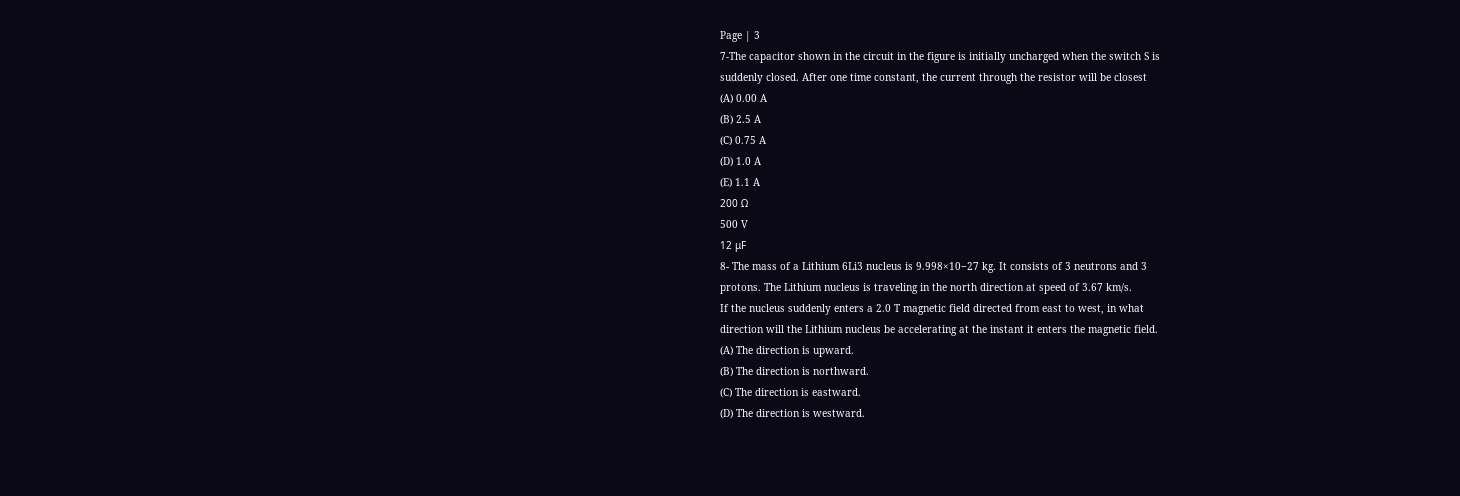Page | 3
7-The capacitor shown in the circuit in the figure is initially uncharged when the switch S is
suddenly closed. After one time constant, the current through the resistor will be closest
(A) 0.00 A
(B) 2.5 A
(C) 0.75 A
(D) 1.0 A
(E) 1.1 A
200 Ω
500 V
12 μF
8- The mass of a Lithium 6Li3 nucleus is 9.998×10−27 kg. It consists of 3 neutrons and 3
protons. The Lithium nucleus is traveling in the north direction at speed of 3.67 km/s.
If the nucleus suddenly enters a 2.0 T magnetic field directed from east to west, in what
direction will the Lithium nucleus be accelerating at the instant it enters the magnetic field.
(A) The direction is upward.
(B) The direction is northward.
(C) The direction is eastward.
(D) The direction is westward.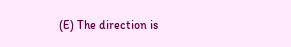(E) The direction is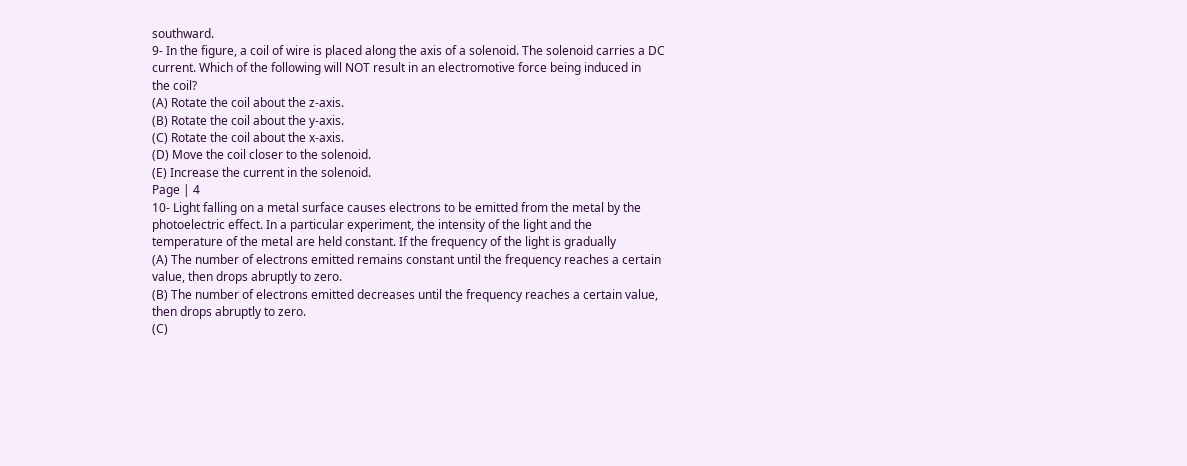southward.
9- In the figure, a coil of wire is placed along the axis of a solenoid. The solenoid carries a DC
current. Which of the following will NOT result in an electromotive force being induced in
the coil?
(A) Rotate the coil about the z-axis.
(B) Rotate the coil about the y-axis.
(C) Rotate the coil about the x-axis.
(D) Move the coil closer to the solenoid.
(E) Increase the current in the solenoid.
Page | 4
10- Light falling on a metal surface causes electrons to be emitted from the metal by the
photoelectric effect. In a particular experiment, the intensity of the light and the
temperature of the metal are held constant. If the frequency of the light is gradually
(A) The number of electrons emitted remains constant until the frequency reaches a certain
value, then drops abruptly to zero.
(B) The number of electrons emitted decreases until the frequency reaches a certain value,
then drops abruptly to zero.
(C)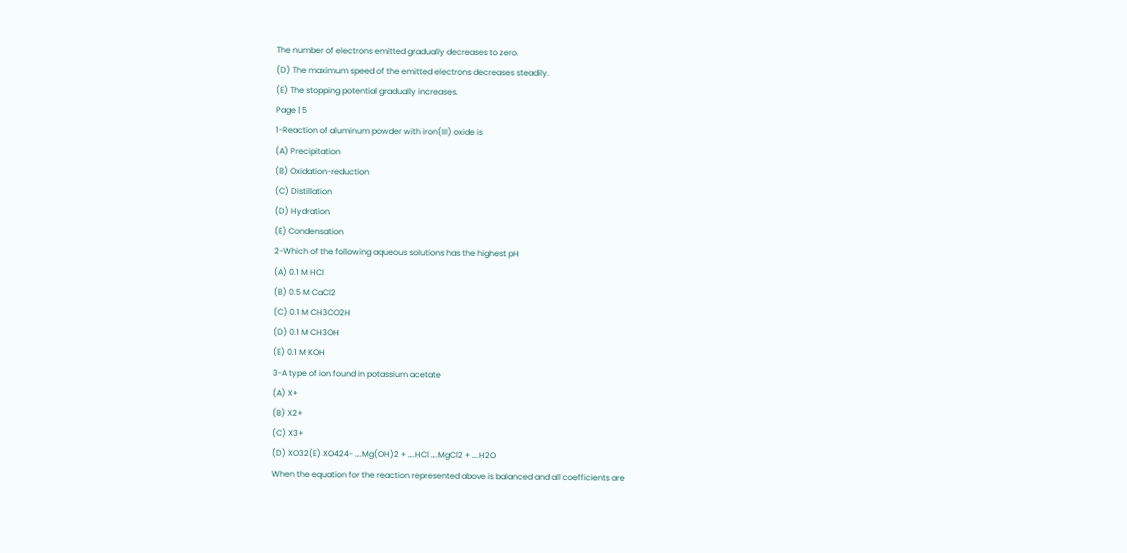The number of electrons emitted gradually decreases to zero.
(D) The maximum speed of the emitted electrons decreases steadily.
(E) The stopping potential gradually increases.
Page | 5
1-Reaction of aluminum powder with iron(III) oxide is
(A) Precipitation
(B) Oxidation-reduction
(C) Distillation
(D) Hydration
(E) Condensation
2-Which of the following aqueous solutions has the highest pH
(A) 0.1 M HCl
(B) 0.5 M CaCl2
(C) 0.1 M CH3CO2H
(D) 0.1 M CH3OH
(E) 0.1 M KOH
3-A type of ion found in potassium acetate
(A) X+
(B) X2+
(C) X3+
(D) XO32(E) XO424- ….Mg(OH)2 + ….HCl ….MgCl2 + ….H2O
When the equation for the reaction represented above is balanced and all coefficients are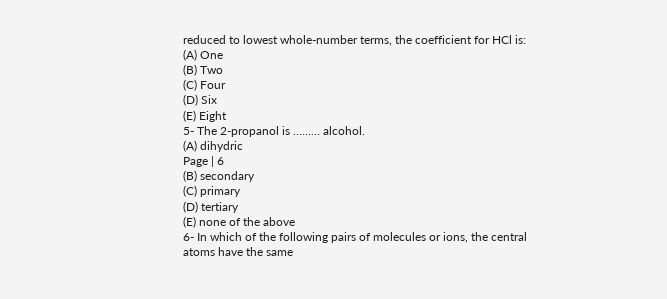reduced to lowest whole-number terms, the coefficient for HCl is:
(A) One
(B) Two
(C) Four
(D) Six
(E) Eight
5- The 2-propanol is ……… alcohol.
(A) dihydric
Page | 6
(B) secondary
(C) primary
(D) tertiary
(E) none of the above
6- In which of the following pairs of molecules or ions, the central atoms have the same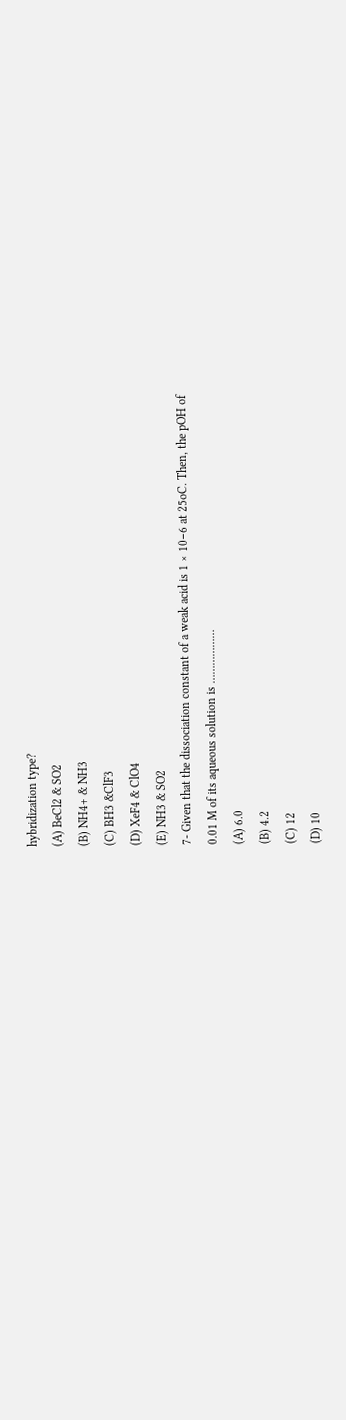hybridization type?
(A) BeCl2 & SO2
(B) NH4+ & NH3
(C) BH3 &ClF3
(D) XeF4 & ClO4
(E) NH3 & SO2
7- Given that the dissociation constant of a weak acid is 1 × 10−6 at 25oC. Then, the pOH of
0.01 M of its aqueous solution is ………………
(A) 6.0
(B) 4.2
(C) 12
(D) 10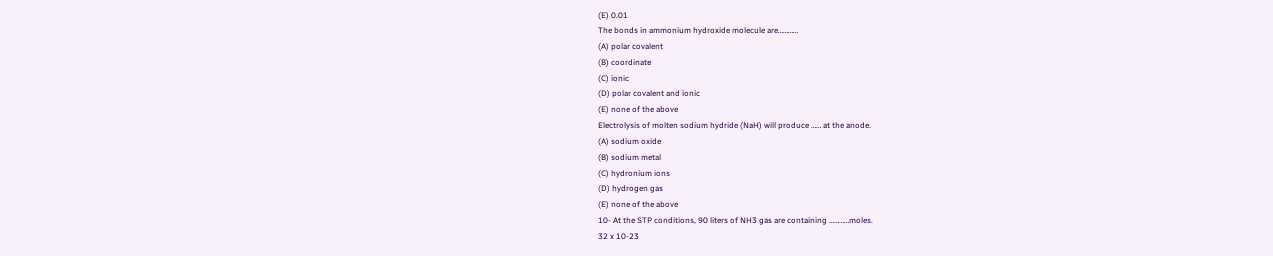(E) 0.01
The bonds in ammonium hydroxide molecule are…………
(A) polar covalent
(B) coordinate
(C) ionic
(D) polar covalent and ionic
(E) none of the above
Electrolysis of molten sodium hydride (NaH) will produce …… at the anode.
(A) sodium oxide
(B) sodium metal
(C) hydronium ions
(D) hydrogen gas
(E) none of the above
10- At the STP conditions, 90 liters of NH3 gas are containing …………moles.
32 x 10-23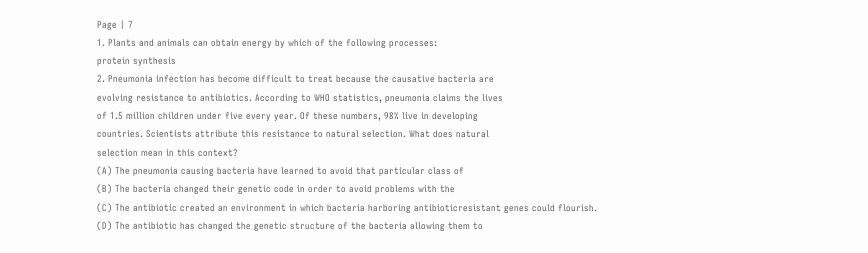Page | 7
1. Plants and animals can obtain energy by which of the following processes:
protein synthesis
2. Pneumonia infection has become difficult to treat because the causative bacteria are
evolving resistance to antibiotics. According to WHO statistics, pneumonia claims the lives
of 1.5 million children under five every year. Of these numbers, 98% live in developing
countries. Scientists attribute this resistance to natural selection. What does natural
selection mean in this context?
(A) The pneumonia causing bacteria have learned to avoid that particular class of
(B) The bacteria changed their genetic code in order to avoid problems with the
(C) The antibiotic created an environment in which bacteria harboring antibioticresistant genes could flourish.
(D) The antibiotic has changed the genetic structure of the bacteria allowing them to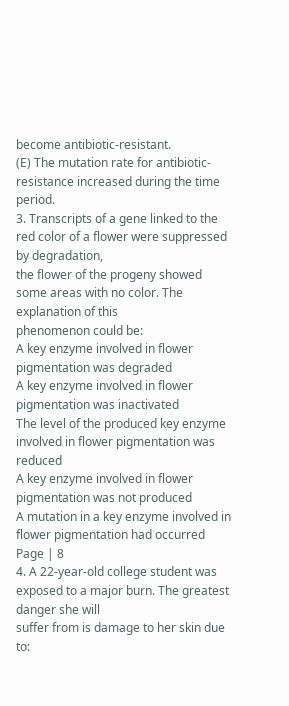become antibiotic-resistant.
(E) The mutation rate for antibiotic-resistance increased during the time period.
3. Transcripts of a gene linked to the red color of a flower were suppressed by degradation,
the flower of the progeny showed some areas with no color. The explanation of this
phenomenon could be:
A key enzyme involved in flower pigmentation was degraded
A key enzyme involved in flower pigmentation was inactivated
The level of the produced key enzyme involved in flower pigmentation was reduced
A key enzyme involved in flower pigmentation was not produced
A mutation in a key enzyme involved in flower pigmentation had occurred
Page | 8
4. A 22-year-old college student was exposed to a major burn. The greatest danger she will
suffer from is damage to her skin due to: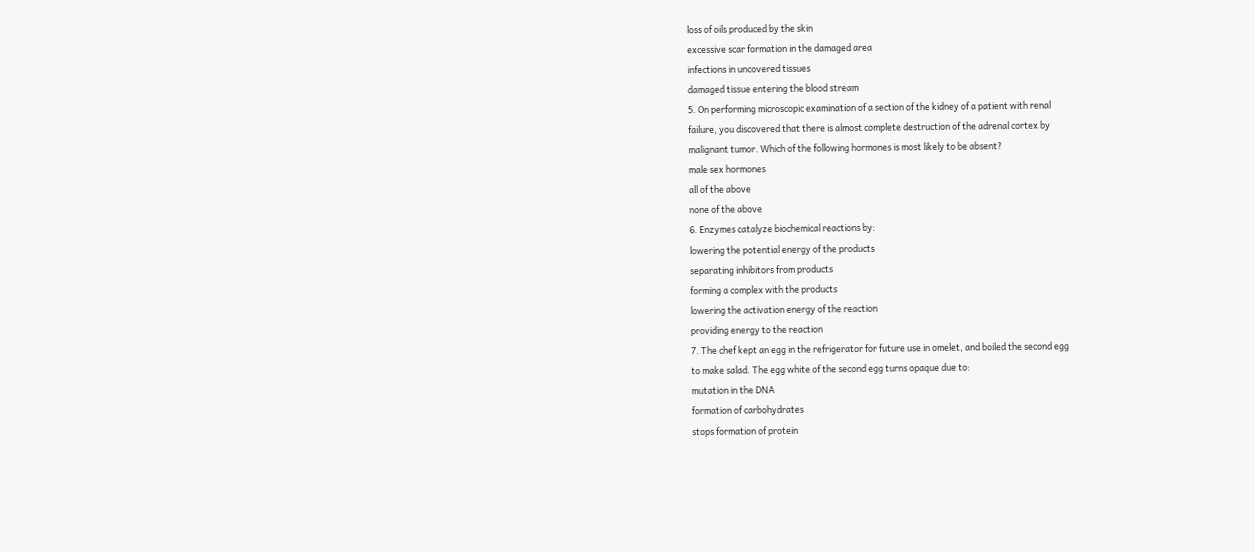loss of oils produced by the skin
excessive scar formation in the damaged area
infections in uncovered tissues
damaged tissue entering the blood stream
5. On performing microscopic examination of a section of the kidney of a patient with renal
failure, you discovered that there is almost complete destruction of the adrenal cortex by
malignant tumor. Which of the following hormones is most likely to be absent?
male sex hormones
all of the above
none of the above
6. Enzymes catalyze biochemical reactions by:
lowering the potential energy of the products
separating inhibitors from products
forming a complex with the products
lowering the activation energy of the reaction
providing energy to the reaction
7. The chef kept an egg in the refrigerator for future use in omelet, and boiled the second egg
to make salad. The egg white of the second egg turns opaque due to:
mutation in the DNA
formation of carbohydrates
stops formation of protein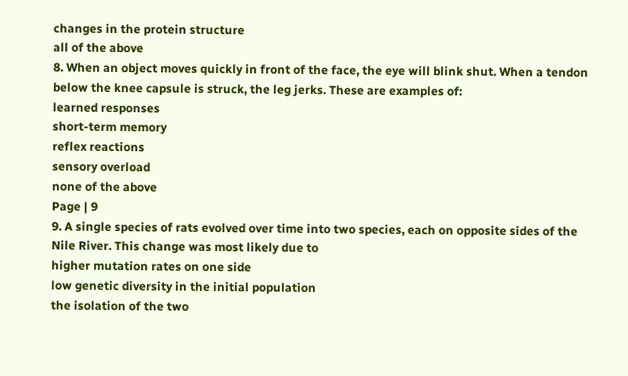changes in the protein structure
all of the above
8. When an object moves quickly in front of the face, the eye will blink shut. When a tendon
below the knee capsule is struck, the leg jerks. These are examples of:
learned responses
short-term memory
reflex reactions
sensory overload
none of the above
Page | 9
9. A single species of rats evolved over time into two species, each on opposite sides of the
Nile River. This change was most likely due to
higher mutation rates on one side
low genetic diversity in the initial population
the isolation of the two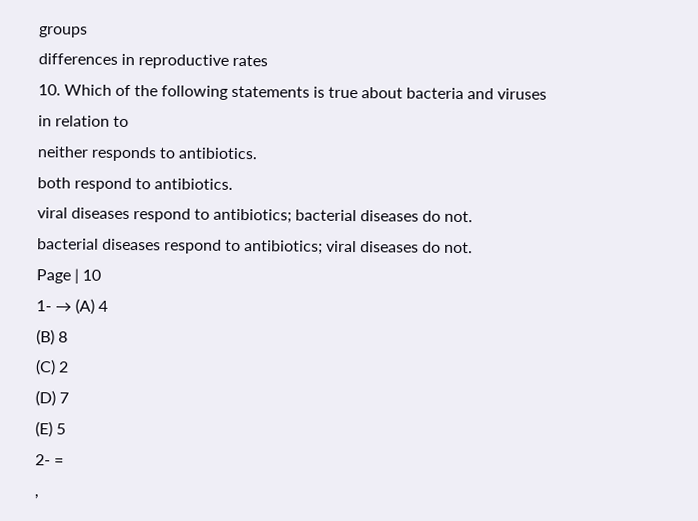groups
differences in reproductive rates
10. Which of the following statements is true about bacteria and viruses in relation to
neither responds to antibiotics.
both respond to antibiotics.
viral diseases respond to antibiotics; bacterial diseases do not.
bacterial diseases respond to antibiotics; viral diseases do not.
Page | 10
1- → (A) 4
(B) 8
(C) 2
(D) 7
(E) 5
2- =
,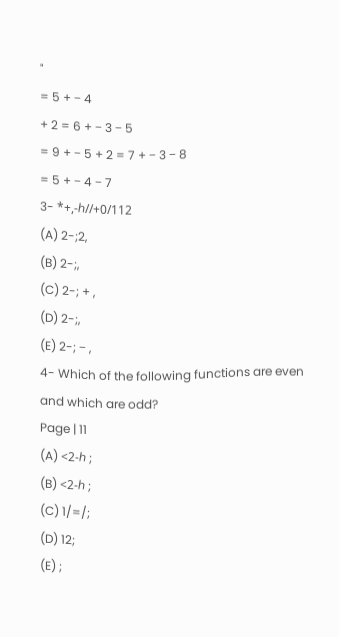"
= 5 + − 4
+ 2 = 6 + − 3 − 5
= 9 + − 5 + 2 = 7 + − 3 − 8
= 5 + − 4 − 7
3- *+,-ℎ//+0/112
(A) 2-;2,
(B) 2-;,
(C) 2-; + ,
(D) 2-;,
(E) 2-; − ,
4- Which of the following functions are even and which are odd?
Page | 11
(A) <2-ℎ ;
(B) <2-ℎ ;
(C) 1/=/;
(D) 12;
(E) ;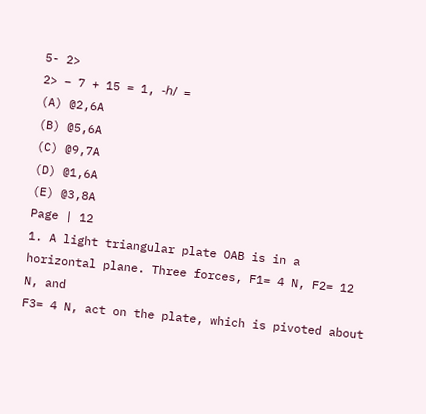5- 2>
2> − 7 + 15 = 1, -ℎ/ =
(A) @2,6A
(B) @5,6A
(C) @9,7A
(D) @1,6A
(E) @3,8A
Page | 12
1. A light triangular plate OAB is in a horizontal plane. Three forces, F1= 4 N, F2= 12 N, and
F3= 4 N, act on the plate, which is pivoted about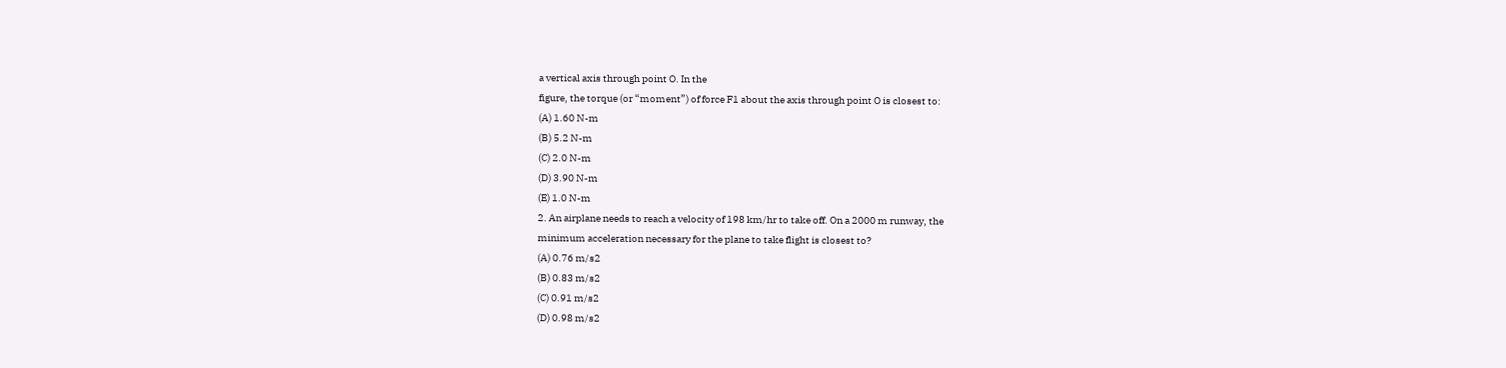a vertical axis through point O. In the
figure, the torque (or “moment”) of force F1 about the axis through point O is closest to:
(A) 1.60 N-m
(B) 5.2 N-m
(C) 2.0 N-m
(D) 3.90 N-m
(E) 1.0 N-m
2. An airplane needs to reach a velocity of 198 km/hr to take off. On a 2000 m runway, the
minimum acceleration necessary for the plane to take flight is closest to?
(A) 0.76 m/s2
(B) 0.83 m/s2
(C) 0.91 m/s2
(D) 0.98 m/s2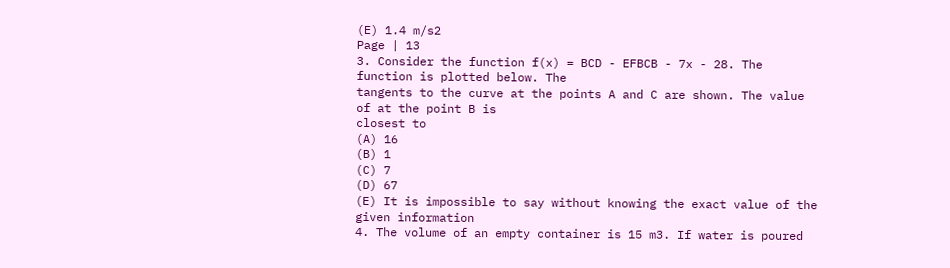(E) 1.4 m/s2
Page | 13
3. Consider the function f(x) = BCD - EFBCB - 7x - 28. The function is plotted below. The
tangents to the curve at the points A and C are shown. The value of at the point B is
closest to
(A) 16
(B) 1
(C) 7
(D) 67
(E) It is impossible to say without knowing the exact value of the given information
4. The volume of an empty container is 15 m3. If water is poured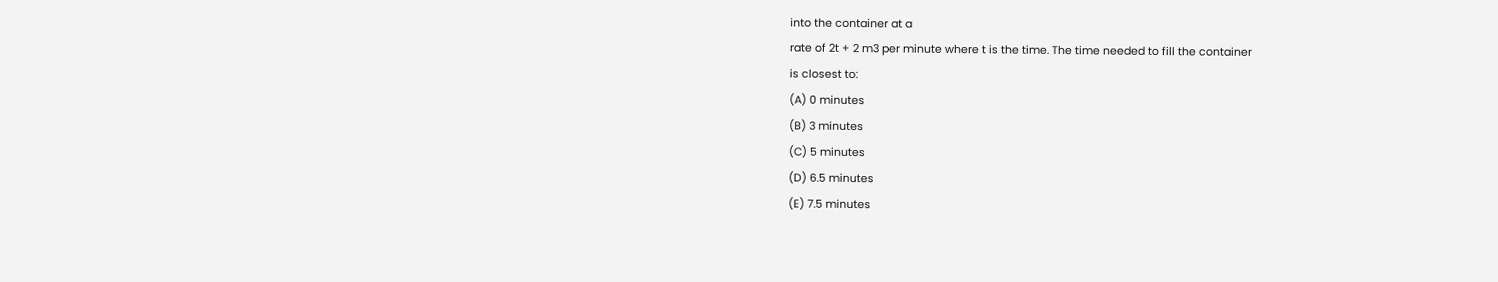into the container at a
rate of 2t + 2 m3 per minute where t is the time. The time needed to fill the container
is closest to:
(A) 0 minutes
(B) 3 minutes
(C) 5 minutes
(D) 6.5 minutes
(E) 7.5 minutes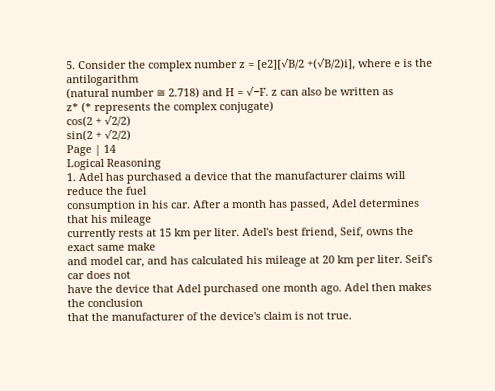5. Consider the complex number z = [e2][√B/2 +(√B/2)i], where e is the antilogarithm
(natural number ≅ 2.718) and H = √−F. z can also be written as
z* (* represents the complex conjugate)
cos(2 + √2/2)
sin(2 + √2/2)
Page | 14
Logical Reasoning
1. Adel has purchased a device that the manufacturer claims will reduce the fuel
consumption in his car. After a month has passed, Adel determines that his mileage
currently rests at 15 km per liter. Adel's best friend, Seif, owns the exact same make
and model car, and has calculated his mileage at 20 km per liter. Seif's car does not
have the device that Adel purchased one month ago. Adel then makes the conclusion
that the manufacturer of the device's claim is not true.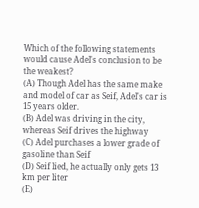Which of the following statements would cause Adel's conclusion to be the weakest?
(A) Though Adel has the same make and model of car as Seif, Adel's car is 15 years older.
(B) Adel was driving in the city, whereas Seif drives the highway
(C) Adel purchases a lower grade of gasoline than Seif
(D) Seif lied, he actually only gets 13 km per liter
(E)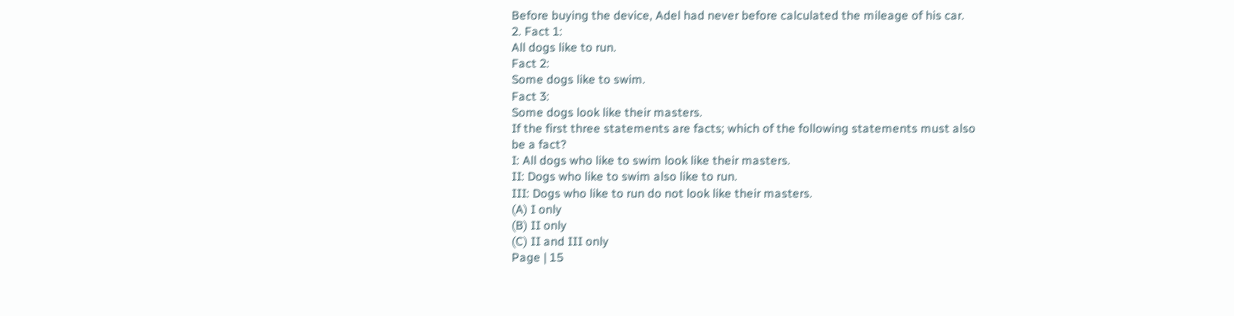Before buying the device, Adel had never before calculated the mileage of his car.
2. Fact 1:
All dogs like to run.
Fact 2:
Some dogs like to swim.
Fact 3:
Some dogs look like their masters.
If the first three statements are facts; which of the following statements must also
be a fact?
I: All dogs who like to swim look like their masters.
II: Dogs who like to swim also like to run.
III: Dogs who like to run do not look like their masters.
(A) I only
(B) II only
(C) II and III only
Page | 15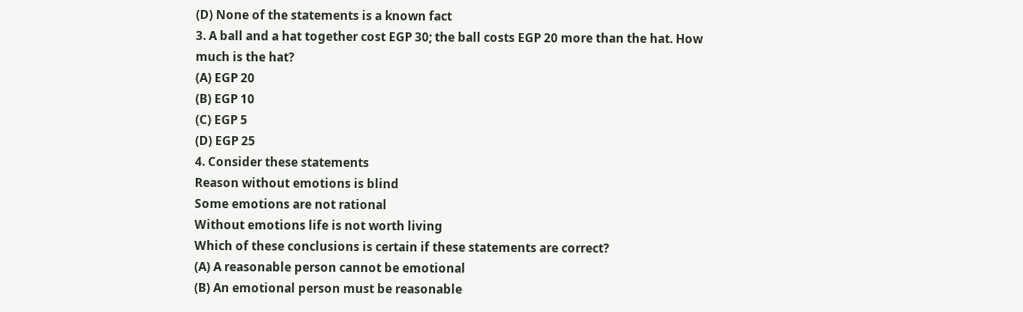(D) None of the statements is a known fact
3. A ball and a hat together cost EGP 30; the ball costs EGP 20 more than the hat. How
much is the hat?
(A) EGP 20
(B) EGP 10
(C) EGP 5
(D) EGP 25
4. Consider these statements
Reason without emotions is blind
Some emotions are not rational
Without emotions life is not worth living
Which of these conclusions is certain if these statements are correct?
(A) A reasonable person cannot be emotional
(B) An emotional person must be reasonable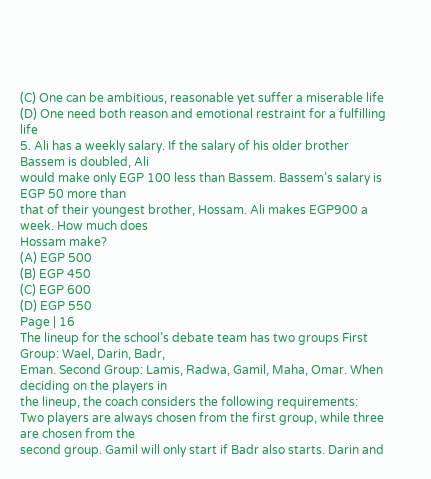(C) One can be ambitious, reasonable yet suffer a miserable life
(D) One need both reason and emotional restraint for a fulfilling life
5. Ali has a weekly salary. If the salary of his older brother Bassem is doubled, Ali
would make only EGP 100 less than Bassem. Bassem’s salary is EGP 50 more than
that of their youngest brother, Hossam. Ali makes EGP900 a week. How much does
Hossam make?
(A) EGP 500
(B) EGP 450
(C) EGP 600
(D) EGP 550
Page | 16
The lineup for the school’s debate team has two groups First Group: Wael, Darin, Badr,
Eman. Second Group: Lamis, Radwa, Gamil, Maha, Omar. When deciding on the players in
the lineup, the coach considers the following requirements:
Two players are always chosen from the first group, while three are chosen from the
second group. Gamil will only start if Badr also starts. Darin and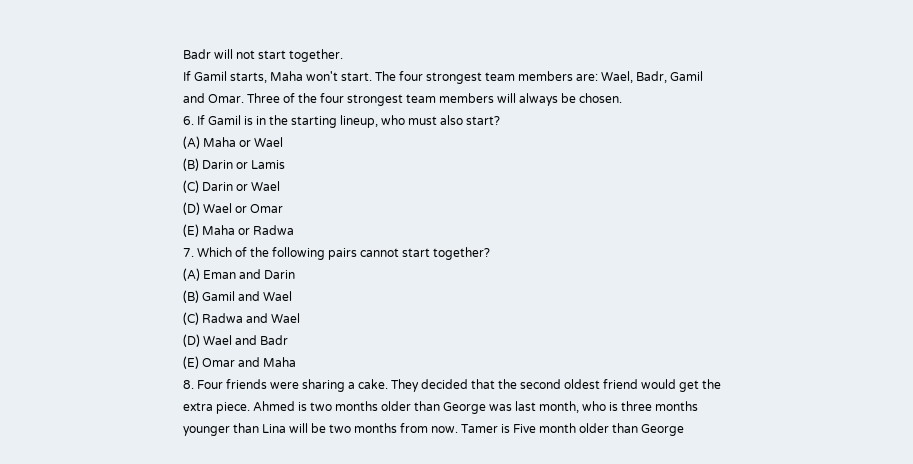Badr will not start together.
If Gamil starts, Maha won't start. The four strongest team members are: Wael, Badr, Gamil
and Omar. Three of the four strongest team members will always be chosen.
6. If Gamil is in the starting lineup, who must also start?
(A) Maha or Wael
(B) Darin or Lamis
(C) Darin or Wael
(D) Wael or Omar
(E) Maha or Radwa
7. Which of the following pairs cannot start together?
(A) Eman and Darin
(B) Gamil and Wael
(C) Radwa and Wael
(D) Wael and Badr
(E) Omar and Maha
8. Four friends were sharing a cake. They decided that the second oldest friend would get the
extra piece. Ahmed is two months older than George was last month, who is three months
younger than Lina will be two months from now. Tamer is Five month older than George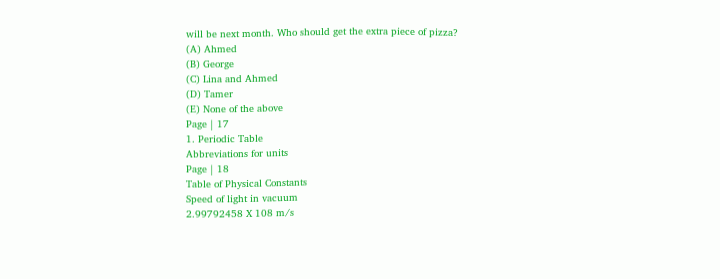will be next month. Who should get the extra piece of pizza?
(A) Ahmed
(B) George
(C) Lina and Ahmed
(D) Tamer
(E) None of the above
Page | 17
1. Periodic Table
Abbreviations for units
Page | 18
Table of Physical Constants
Speed of light in vacuum
2.99792458 X 108 m/s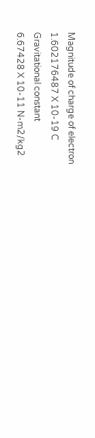Magnitude of charge of electron
1.602176487 X 10-19 C
Gravitational constant
6.67428 X 10-11 N-m2/kg2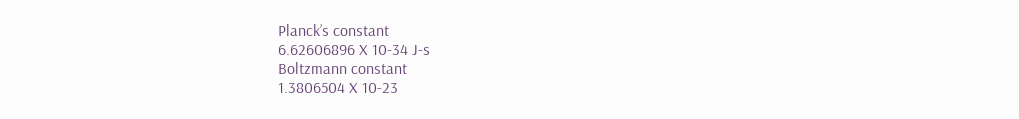Planck’s constant
6.62606896 X 10-34 J-s
Boltzmann constant
1.3806504 X 10-23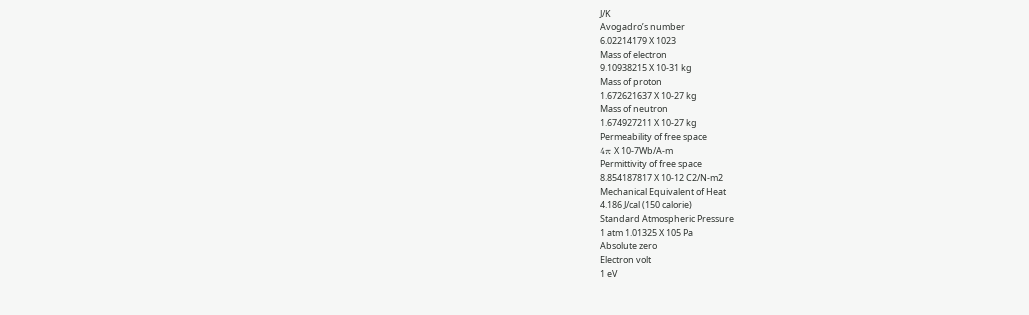J/K
Avogadro’s number
6.02214179 X 1023
Mass of electron
9.10938215 X 10-31 kg
Mass of proton
1.672621637 X 10-27 kg
Mass of neutron
1.674927211 X 10-27 kg
Permeability of free space
4π X 10-7Wb/A-m
Permittivity of free space
8.854187817 X 10-12 C2/N-m2
Mechanical Equivalent of Heat
4.186 J/cal (150 calorie)
Standard Atmospheric Pressure
1 atm 1.01325 X 105 Pa
Absolute zero
Electron volt
1 eV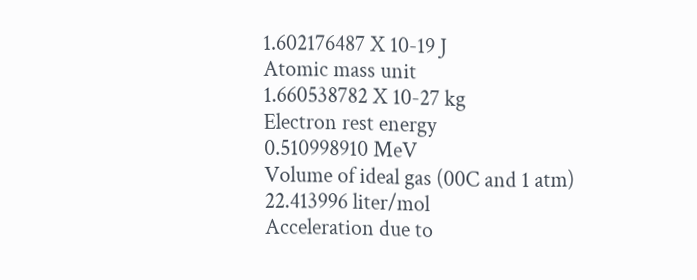1.602176487 X 10-19 J
Atomic mass unit
1.660538782 X 10-27 kg
Electron rest energy
0.510998910 MeV
Volume of ideal gas (00C and 1 atm)
22.413996 liter/mol
Acceleration due to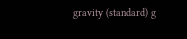gravity (standard) g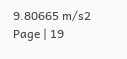9.80665 m/s2
Page | 19